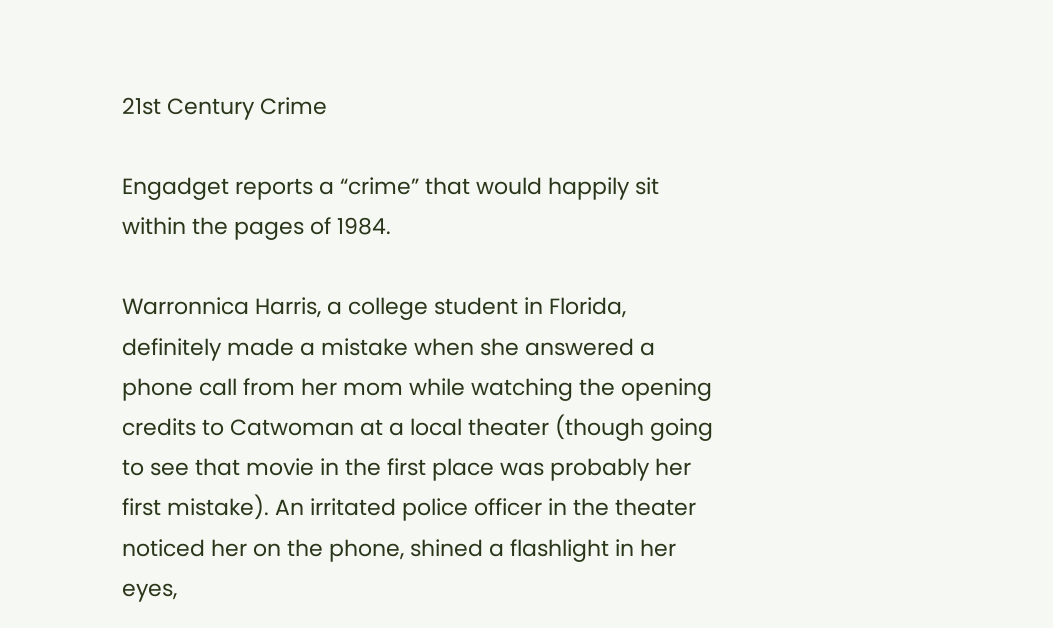21st Century Crime

Engadget reports a “crime” that would happily sit within the pages of 1984.

Warronnica Harris, a college student in Florida, definitely made a mistake when she answered a phone call from her mom while watching the opening credits to Catwoman at a local theater (though going to see that movie in the first place was probably her first mistake). An irritated police officer in the theater noticed her on the phone, shined a flashlight in her eyes,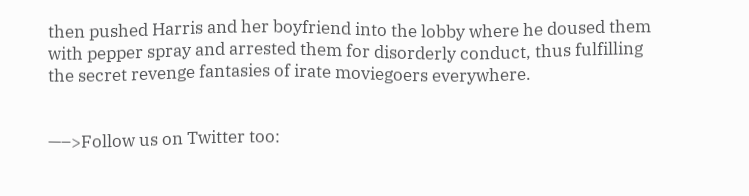then pushed Harris and her boyfriend into the lobby where he doused them with pepper spray and arrested them for disorderly conduct, thus fulfilling the secret revenge fantasies of irate moviegoers everywhere.


—–>Follow us on Twitter too: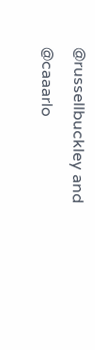@russellbuckley and @caaarlo